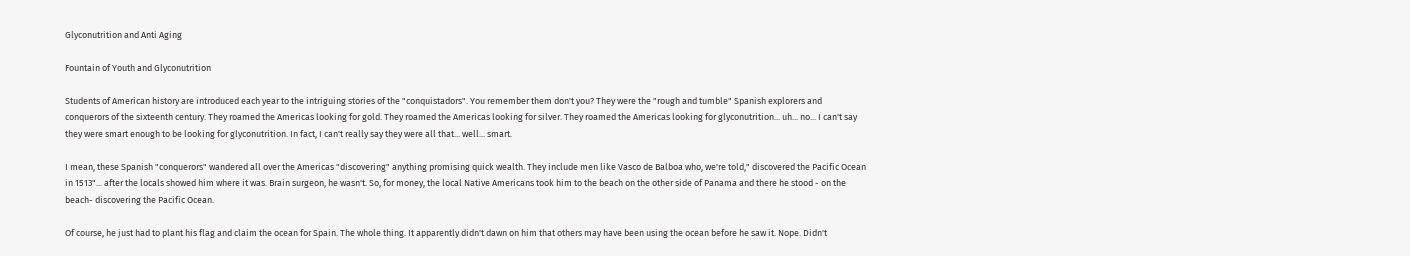Glyconutrition and Anti Aging

Fountain of Youth and Glyconutrition

Students of American history are introduced each year to the intriguing stories of the "conquistadors". You remember them don't you? They were the "rough and tumble" Spanish explorers and conquerors of the sixteenth century. They roamed the Americas looking for gold. They roamed the Americas looking for silver. They roamed the Americas looking for glyconutrition... uh... no... I can't say they were smart enough to be looking for glyconutrition. In fact, I can't really say they were all that... well... smart.

I mean, these Spanish "conquerors" wandered all over the Americas "discovering" anything promising quick wealth. They include men like Vasco de Balboa who, we're told," discovered the Pacific Ocean in 1513"... after the locals showed him where it was. Brain surgeon, he wasn't. So, for money, the local Native Americans took him to the beach on the other side of Panama and there he stood - on the beach- discovering the Pacific Ocean.

Of course, he just had to plant his flag and claim the ocean for Spain. The whole thing. It apparently didn't dawn on him that others may have been using the ocean before he saw it. Nope. Didn't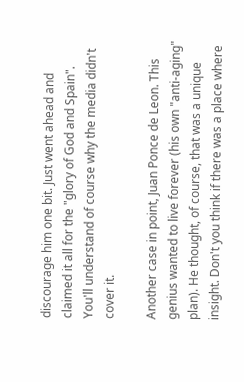discourage him one bit. Just went ahead and claimed it all for the "glory of God and Spain". You'll understand of course why the media didn't cover it.

Another case in point, Juan Ponce de Leon. This genius wanted to live forever (his own "anti-aging" plan). He thought, of course, that was a unique insight. Don't you think if there was a place where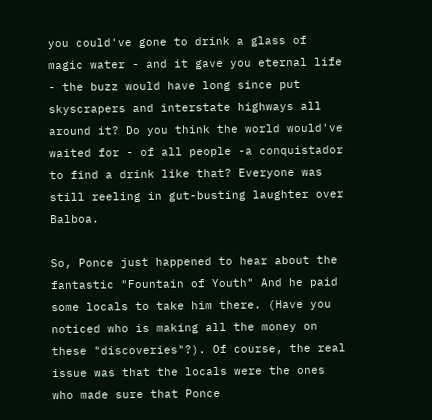you could've gone to drink a glass of magic water - and it gave you eternal life - the buzz would have long since put skyscrapers and interstate highways all around it? Do you think the world would've waited for - of all people -a conquistador to find a drink like that? Everyone was still reeling in gut-busting laughter over Balboa.

So, Ponce just happened to hear about the fantastic "Fountain of Youth" And he paid some locals to take him there. (Have you noticed who is making all the money on these "discoveries"?). Of course, the real issue was that the locals were the ones who made sure that Ponce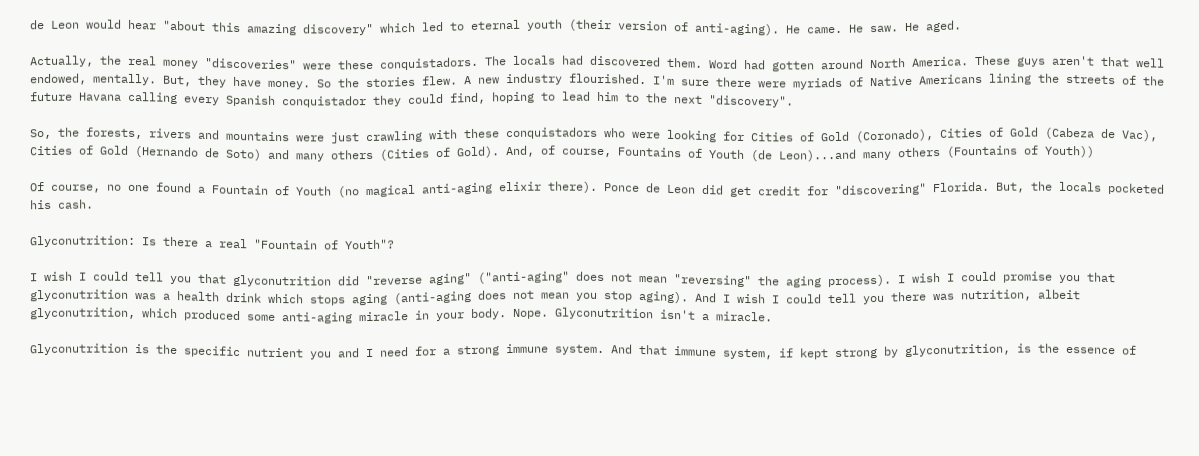de Leon would hear "about this amazing discovery" which led to eternal youth (their version of anti-aging). He came. He saw. He aged.

Actually, the real money "discoveries" were these conquistadors. The locals had discovered them. Word had gotten around North America. These guys aren't that well endowed, mentally. But, they have money. So the stories flew. A new industry flourished. I'm sure there were myriads of Native Americans lining the streets of the future Havana calling every Spanish conquistador they could find, hoping to lead him to the next "discovery".

So, the forests, rivers and mountains were just crawling with these conquistadors who were looking for Cities of Gold (Coronado), Cities of Gold (Cabeza de Vac), Cities of Gold (Hernando de Soto) and many others (Cities of Gold). And, of course, Fountains of Youth (de Leon)...and many others (Fountains of Youth))

Of course, no one found a Fountain of Youth (no magical anti-aging elixir there). Ponce de Leon did get credit for "discovering" Florida. But, the locals pocketed his cash.

Glyconutrition: Is there a real "Fountain of Youth"?

I wish I could tell you that glyconutrition did "reverse aging" ("anti-aging" does not mean "reversing" the aging process). I wish I could promise you that glyconutrition was a health drink which stops aging (anti-aging does not mean you stop aging). And I wish I could tell you there was nutrition, albeit glyconutrition, which produced some anti-aging miracle in your body. Nope. Glyconutrition isn't a miracle.

Glyconutrition is the specific nutrient you and I need for a strong immune system. And that immune system, if kept strong by glyconutrition, is the essence of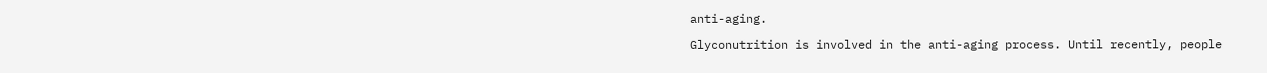anti-aging.

Glyconutrition is involved in the anti-aging process. Until recently, people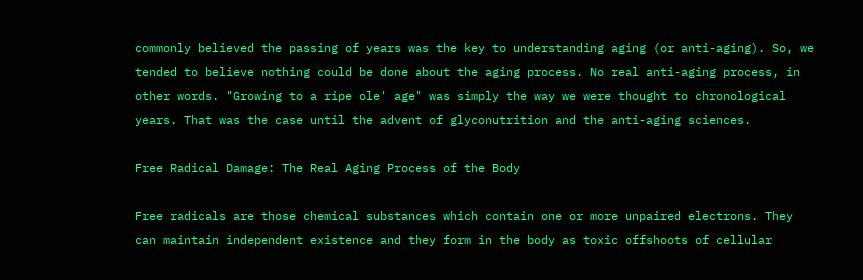commonly believed the passing of years was the key to understanding aging (or anti-aging). So, we tended to believe nothing could be done about the aging process. No real anti-aging process, in other words. "Growing to a ripe ole' age" was simply the way we were thought to chronological years. That was the case until the advent of glyconutrition and the anti-aging sciences.

Free Radical Damage: The Real Aging Process of the Body

Free radicals are those chemical substances which contain one or more unpaired electrons. They can maintain independent existence and they form in the body as toxic offshoots of cellular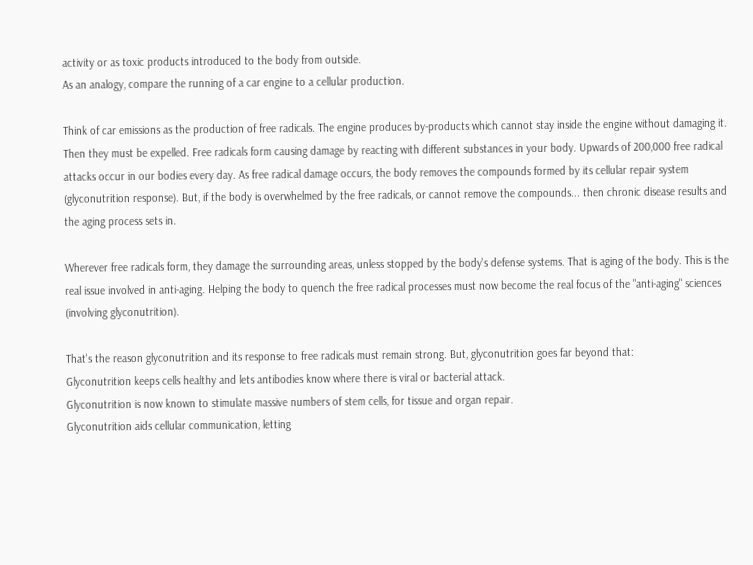activity or as toxic products introduced to the body from outside.
As an analogy, compare the running of a car engine to a cellular production.

Think of car emissions as the production of free radicals. The engine produces by-products which cannot stay inside the engine without damaging it. Then they must be expelled. Free radicals form causing damage by reacting with different substances in your body. Upwards of 200,000 free radical attacks occur in our bodies every day. As free radical damage occurs, the body removes the compounds formed by its cellular repair system (glyconutrition response). But, if the body is overwhelmed by the free radicals, or cannot remove the compounds... then chronic disease results and the aging process sets in.

Wherever free radicals form, they damage the surrounding areas, unless stopped by the body's defense systems. That is aging of the body. This is the real issue involved in anti-aging. Helping the body to quench the free radical processes must now become the real focus of the "anti-aging" sciences (involving glyconutrition).

That's the reason glyconutrition and its response to free radicals must remain strong. But, glyconutrition goes far beyond that:
Glyconutrition keeps cells healthy and lets antibodies know where there is viral or bacterial attack.
Glyconutrition is now known to stimulate massive numbers of stem cells, for tissue and organ repair.
Glyconutrition aids cellular communication, letting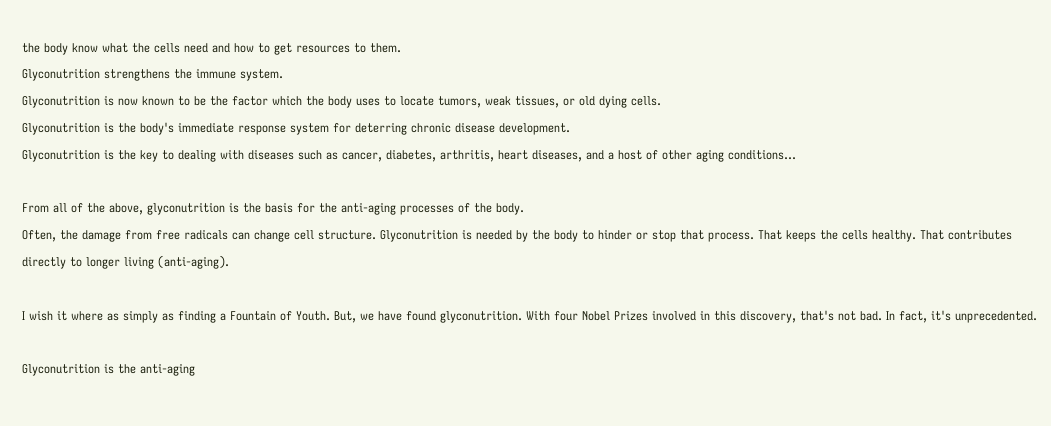the body know what the cells need and how to get resources to them.
Glyconutrition strengthens the immune system.
Glyconutrition is now known to be the factor which the body uses to locate tumors, weak tissues, or old dying cells.
Glyconutrition is the body's immediate response system for deterring chronic disease development.
Glyconutrition is the key to dealing with diseases such as cancer, diabetes, arthritis, heart diseases, and a host of other aging conditions...

From all of the above, glyconutrition is the basis for the anti-aging processes of the body.
Often, the damage from free radicals can change cell structure. Glyconutrition is needed by the body to hinder or stop that process. That keeps the cells healthy. That contributes directly to longer living (anti-aging).

I wish it where as simply as finding a Fountain of Youth. But, we have found glyconutrition. With four Nobel Prizes involved in this discovery, that's not bad. In fact, it's unprecedented.

Glyconutrition is the anti-aging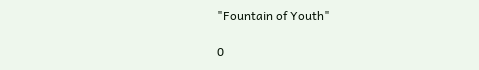"Fountain of Youth"

0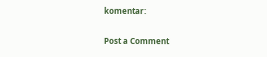komentar:

Post a Comment